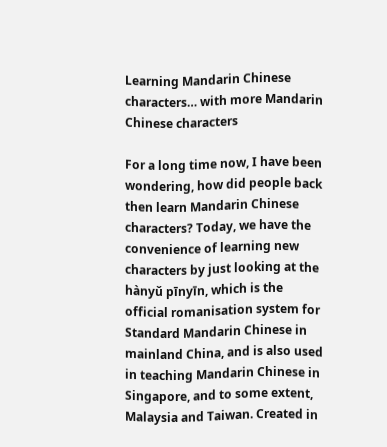Learning Mandarin Chinese characters… with more Mandarin Chinese characters

For a long time now, I have been wondering, how did people back then learn Mandarin Chinese characters? Today, we have the convenience of learning new characters by just looking at the hànyǔ pīnyīn, which is the official romanisation system for Standard Mandarin Chinese in mainland China, and is also used in teaching Mandarin Chinese in Singapore, and to some extent, Malaysia and Taiwan. Created in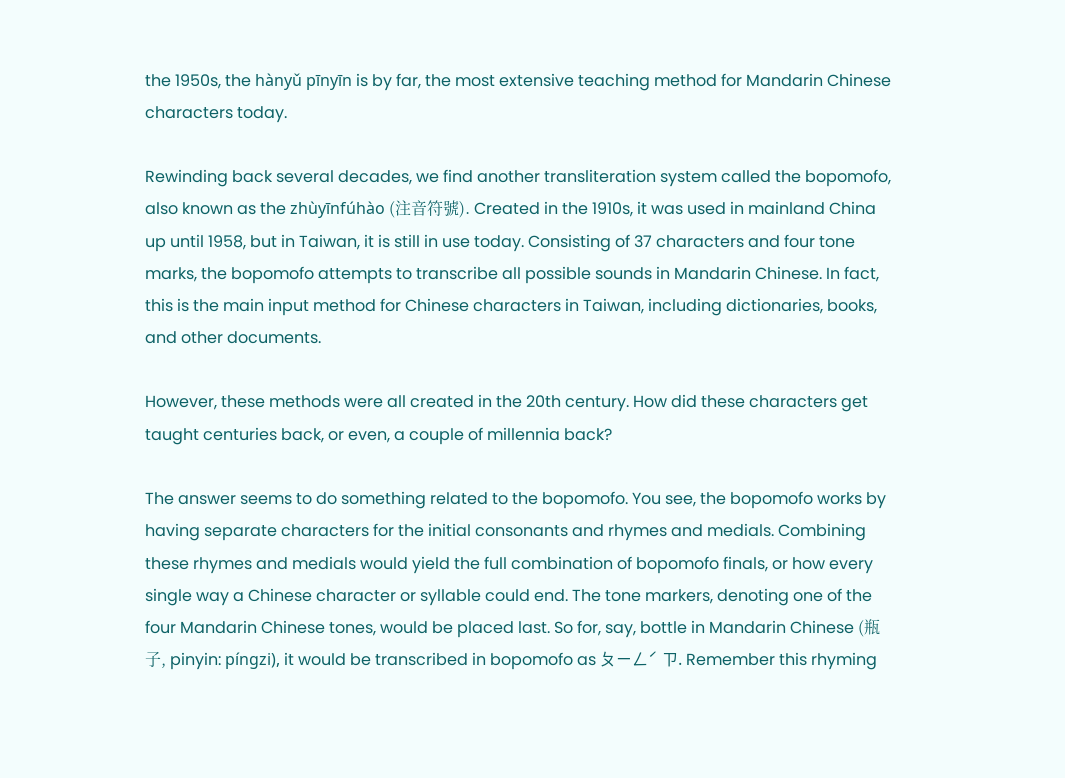the 1950s, the hànyǔ pīnyīn is by far, the most extensive teaching method for Mandarin Chinese characters today.

Rewinding back several decades, we find another transliteration system called the bopomofo, also known as the zhùyīnfúhào (注音符號). Created in the 1910s, it was used in mainland China up until 1958, but in Taiwan, it is still in use today. Consisting of 37 characters and four tone marks, the bopomofo attempts to transcribe all possible sounds in Mandarin Chinese. In fact, this is the main input method for Chinese characters in Taiwan, including dictionaries, books, and other documents.

However, these methods were all created in the 20th century. How did these characters get taught centuries back, or even, a couple of millennia back?

The answer seems to do something related to the bopomofo. You see, the bopomofo works by having separate characters for the initial consonants and rhymes and medials. Combining these rhymes and medials would yield the full combination of bopomofo finals, or how every single way a Chinese character or syllable could end. The tone markers, denoting one of the four Mandarin Chinese tones, would be placed last. So for, say, bottle in Mandarin Chinese (瓶子, pinyin: píngzi), it would be transcribed in bopomofo as ㄆㄧㄥˊ ㄗ. Remember this rhyming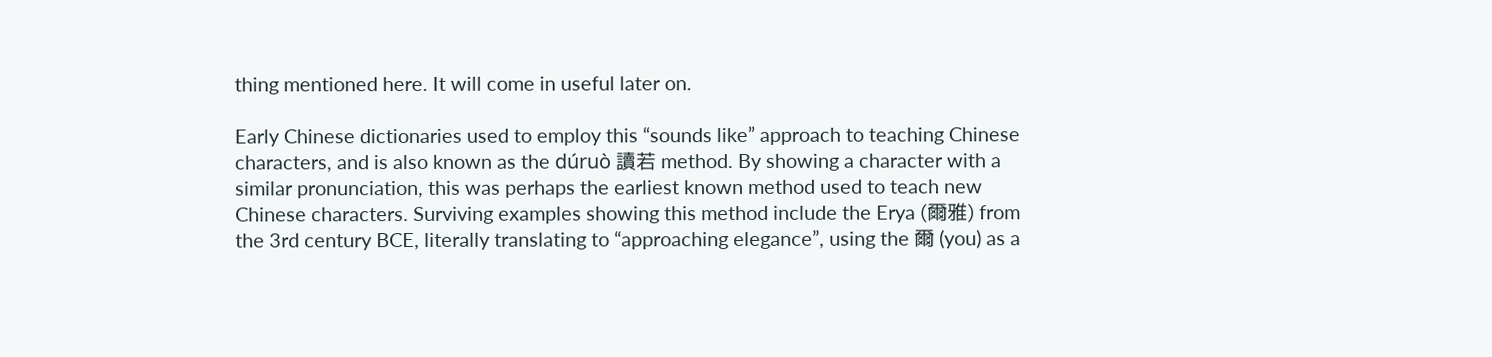thing mentioned here. It will come in useful later on.

Early Chinese dictionaries used to employ this “sounds like” approach to teaching Chinese characters, and is also known as the dúruò 讀若 method. By showing a character with a similar pronunciation, this was perhaps the earliest known method used to teach new Chinese characters. Surviving examples showing this method include the Erya (爾雅) from the 3rd century BCE, literally translating to “approaching elegance”, using the 爾 (you) as a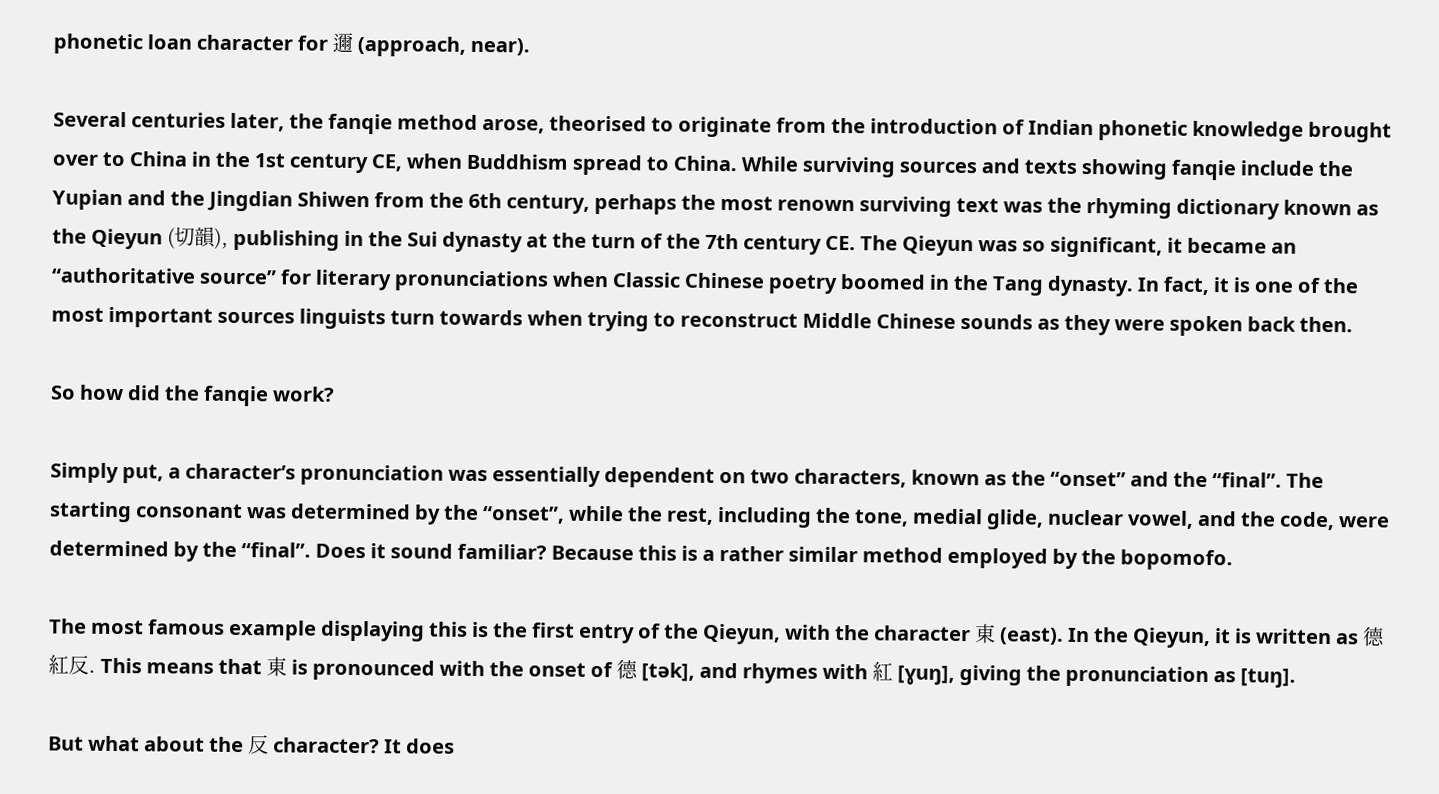phonetic loan character for 邇 (approach, near).

Several centuries later, the fanqie method arose, theorised to originate from the introduction of Indian phonetic knowledge brought over to China in the 1st century CE, when Buddhism spread to China. While surviving sources and texts showing fanqie include the Yupian and the Jingdian Shiwen from the 6th century, perhaps the most renown surviving text was the rhyming dictionary known as the Qieyun (切韻), publishing in the Sui dynasty at the turn of the 7th century CE. The Qieyun was so significant, it became an “authoritative source” for literary pronunciations when Classic Chinese poetry boomed in the Tang dynasty. In fact, it is one of the most important sources linguists turn towards when trying to reconstruct Middle Chinese sounds as they were spoken back then.

So how did the fanqie work?

Simply put, a character’s pronunciation was essentially dependent on two characters, known as the “onset” and the “final”. The starting consonant was determined by the “onset”, while the rest, including the tone, medial glide, nuclear vowel, and the code, were determined by the “final”. Does it sound familiar? Because this is a rather similar method employed by the bopomofo.

The most famous example displaying this is the first entry of the Qieyun, with the character 東 (east). In the Qieyun, it is written as 德紅反. This means that 東 is pronounced with the onset of 德 [tək], and rhymes with 紅 [ɣuŋ], giving the pronunciation as [tuŋ].

But what about the 反 character? It does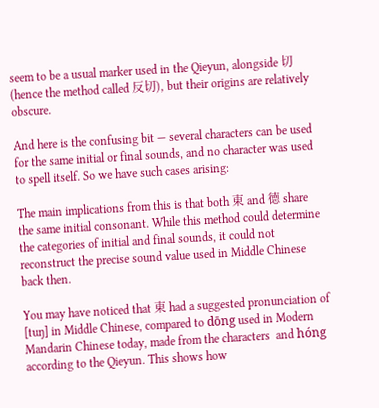seem to be a usual marker used in the Qieyun, alongside 切 (hence the method called 反切), but their origins are relatively obscure.

And here is the confusing bit — several characters can be used for the same initial or final sounds, and no character was used to spell itself. So we have such cases arising:

The main implications from this is that both 東 and 德 share the same initial consonant. While this method could determine the categories of initial and final sounds, it could not reconstruct the precise sound value used in Middle Chinese back then.

You may have noticed that 東 had a suggested pronunciation of [tuŋ] in Middle Chinese, compared to dōng used in Modern Mandarin Chinese today, made from the characters  and hóng according to the Qieyun. This shows how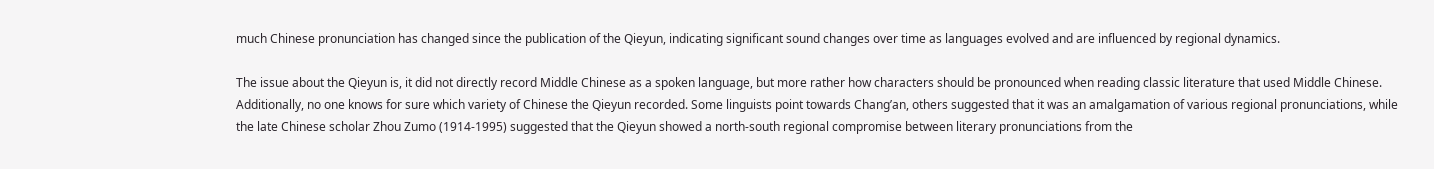much Chinese pronunciation has changed since the publication of the Qieyun, indicating significant sound changes over time as languages evolved and are influenced by regional dynamics.

The issue about the Qieyun is, it did not directly record Middle Chinese as a spoken language, but more rather how characters should be pronounced when reading classic literature that used Middle Chinese. Additionally, no one knows for sure which variety of Chinese the Qieyun recorded. Some linguists point towards Chang’an, others suggested that it was an amalgamation of various regional pronunciations, while the late Chinese scholar Zhou Zumo (1914-1995) suggested that the Qieyun showed a north-south regional compromise between literary pronunciations from the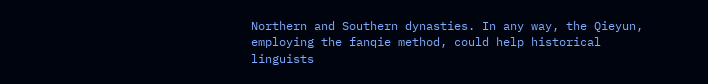Northern and Southern dynasties. In any way, the Qieyun, employing the fanqie method, could help historical linguists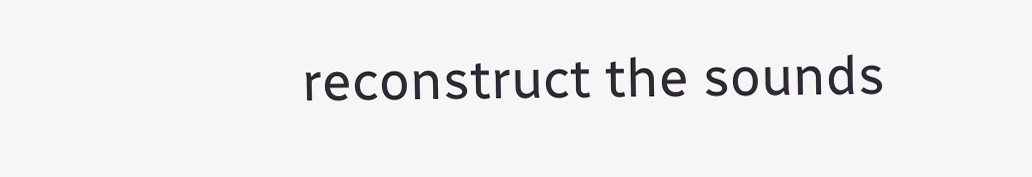reconstruct the sounds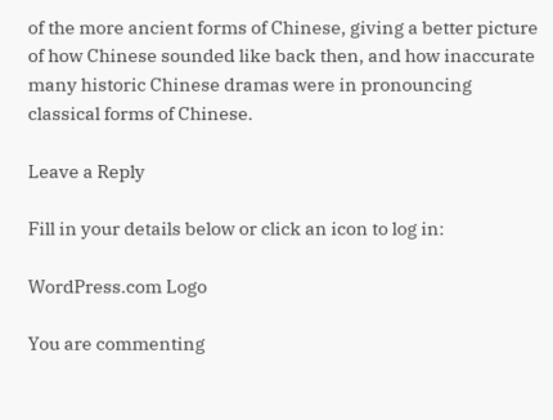of the more ancient forms of Chinese, giving a better picture of how Chinese sounded like back then, and how inaccurate many historic Chinese dramas were in pronouncing classical forms of Chinese.

Leave a Reply

Fill in your details below or click an icon to log in:

WordPress.com Logo

You are commenting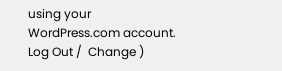using your WordPress.com account. Log Out /  Change )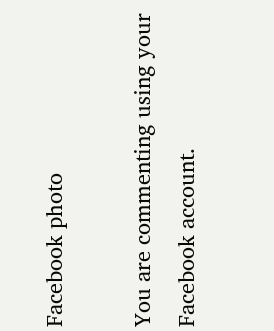Facebook photo

You are commenting using your Facebook account.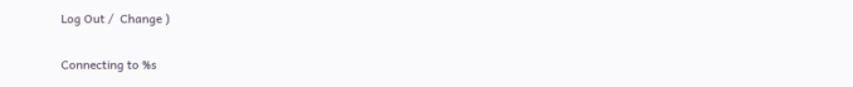Log Out /  Change )

Connecting to %s